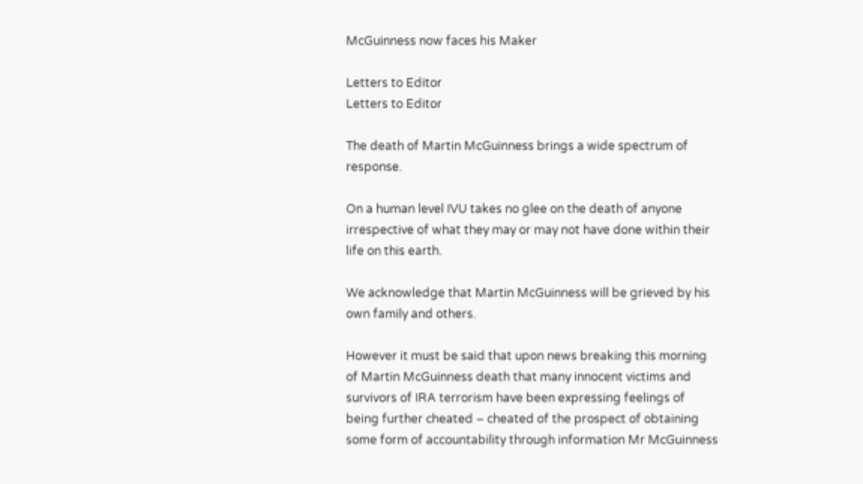McGuinness now faces his Maker

Letters to Editor
Letters to Editor

The death of Martin McGuinness brings a wide spectrum of response.

On a human level IVU takes no glee on the death of anyone irrespective of what they may or may not have done within their life on this earth.

We acknowledge that Martin McGuinness will be grieved by his own family and others.

However it must be said that upon news breaking this morning of Martin McGuinness death that many innocent victims and survivors of IRA terrorism have been expressing feelings of being further cheated – cheated of the prospect of obtaining some form of accountability through information Mr McGuinness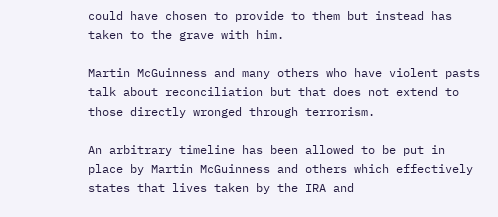could have chosen to provide to them but instead has taken to the grave with him.

Martin McGuinness and many others who have violent pasts talk about reconciliation but that does not extend to those directly wronged through terrorism.

An arbitrary timeline has been allowed to be put in place by Martin McGuinness and others which effectively states that lives taken by the IRA and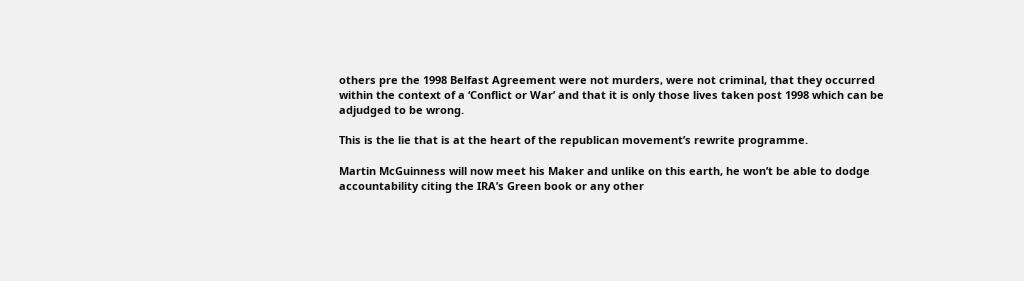others pre the 1998 Belfast Agreement were not murders, were not criminal, that they occurred within the context of a ‘Conflict or War’ and that it is only those lives taken post 1998 which can be adjudged to be wrong.

This is the lie that is at the heart of the republican movement’s rewrite programme.

Martin McGuinness will now meet his Maker and unlike on this earth, he won’t be able to dodge accountability citing the IRA’s Green book or any other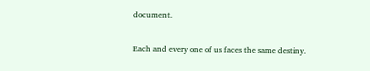document.

Each and every one of us faces the same destiny.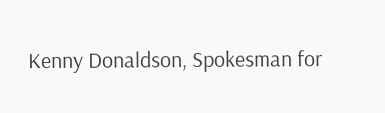Kenny Donaldson, Spokesman for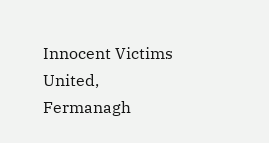Innocent Victims United, Fermanagh